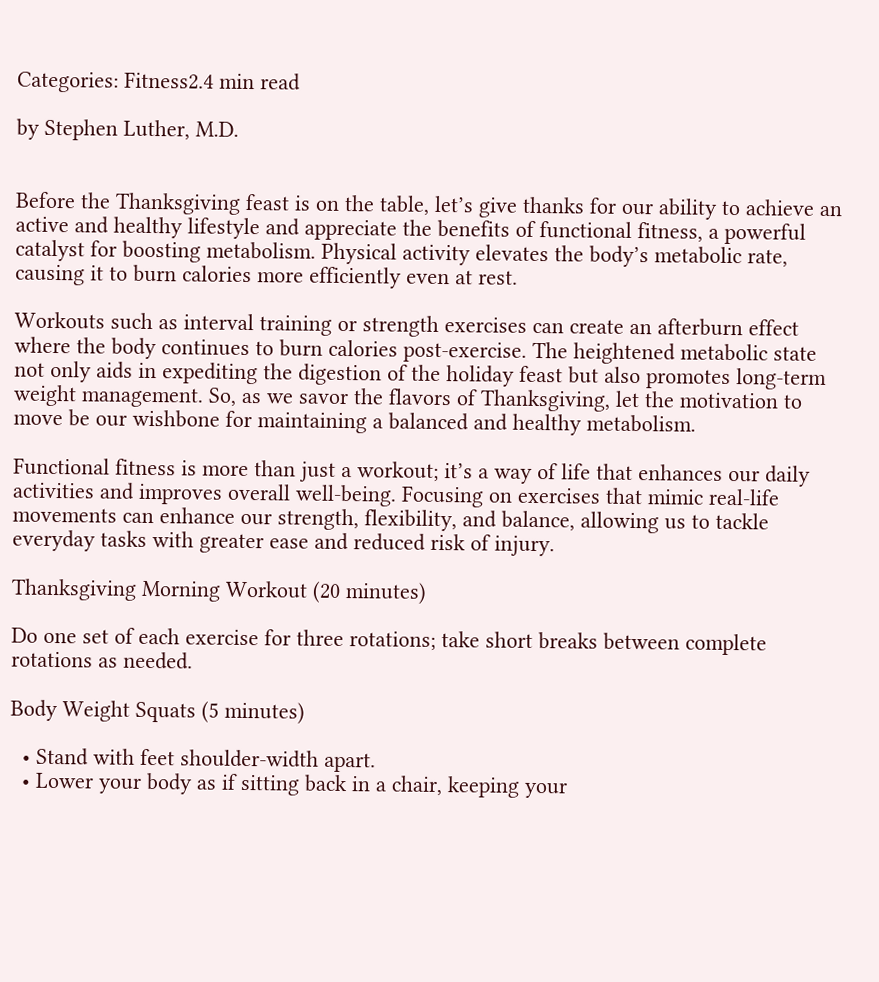Categories: Fitness2.4 min read

by Stephen Luther, M.D.


Before the Thanksgiving feast is on the table, let’s give thanks for our ability to achieve an active and healthy lifestyle and appreciate the benefits of functional fitness, a powerful catalyst for boosting metabolism. Physical activity elevates the body’s metabolic rate, causing it to burn calories more efficiently even at rest.

Workouts such as interval training or strength exercises can create an afterburn effect where the body continues to burn calories post-exercise. The heightened metabolic state not only aids in expediting the digestion of the holiday feast but also promotes long-term weight management. So, as we savor the flavors of Thanksgiving, let the motivation to move be our wishbone for maintaining a balanced and healthy metabolism.

Functional fitness is more than just a workout; it’s a way of life that enhances our daily activities and improves overall well-being. Focusing on exercises that mimic real-life movements can enhance our strength, flexibility, and balance, allowing us to tackle everyday tasks with greater ease and reduced risk of injury.

Thanksgiving Morning Workout (20 minutes)

Do one set of each exercise for three rotations; take short breaks between complete rotations as needed.

Body Weight Squats (5 minutes)

  • Stand with feet shoulder-width apart.
  • Lower your body as if sitting back in a chair, keeping your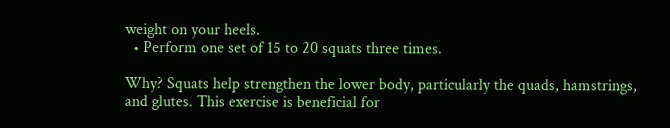weight on your heels.
  • Perform one set of 15 to 20 squats three times.

Why? Squats help strengthen the lower body, particularly the quads, hamstrings, and glutes. This exercise is beneficial for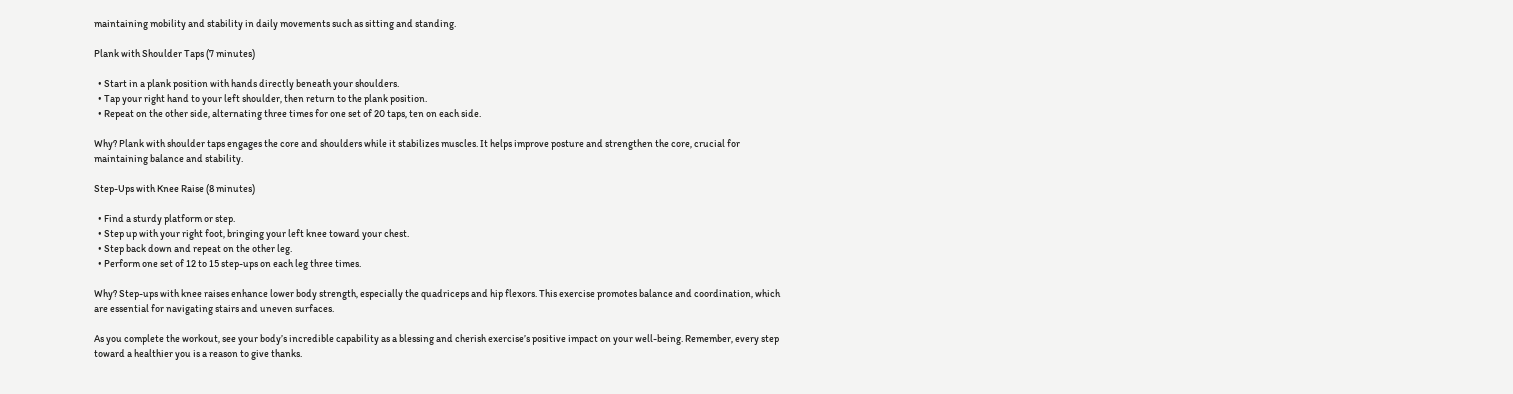maintaining mobility and stability in daily movements such as sitting and standing.

Plank with Shoulder Taps (7 minutes)

  • Start in a plank position with hands directly beneath your shoulders.
  • Tap your right hand to your left shoulder, then return to the plank position.
  • Repeat on the other side, alternating three times for one set of 20 taps, ten on each side.

Why? Plank with shoulder taps engages the core and shoulders while it stabilizes muscles. It helps improve posture and strengthen the core, crucial for maintaining balance and stability.

Step-Ups with Knee Raise (8 minutes)

  • Find a sturdy platform or step.
  • Step up with your right foot, bringing your left knee toward your chest.
  • Step back down and repeat on the other leg.
  • Perform one set of 12 to 15 step-ups on each leg three times.

Why? Step-ups with knee raises enhance lower body strength, especially the quadriceps and hip flexors. This exercise promotes balance and coordination, which are essential for navigating stairs and uneven surfaces.

As you complete the workout, see your body’s incredible capability as a blessing and cherish exercise’s positive impact on your well-being. Remember, every step toward a healthier you is a reason to give thanks.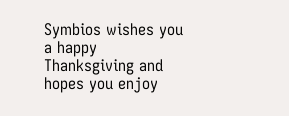Symbios wishes you a happy Thanksgiving and hopes you enjoy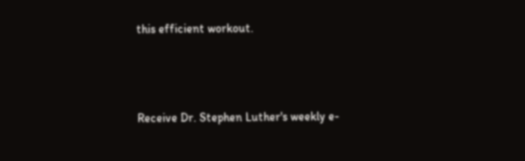this efficient workout.



Receive Dr. Stephen Luther's weekly e-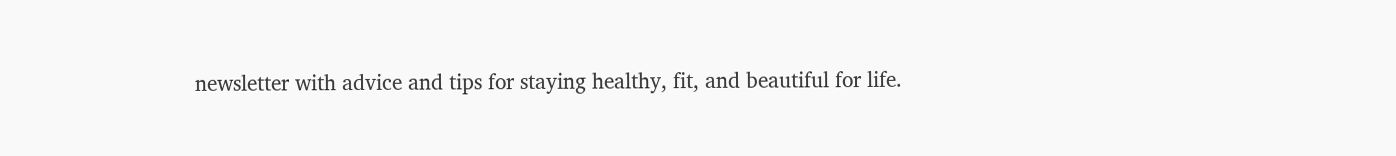newsletter with advice and tips for staying healthy, fit, and beautiful for life.